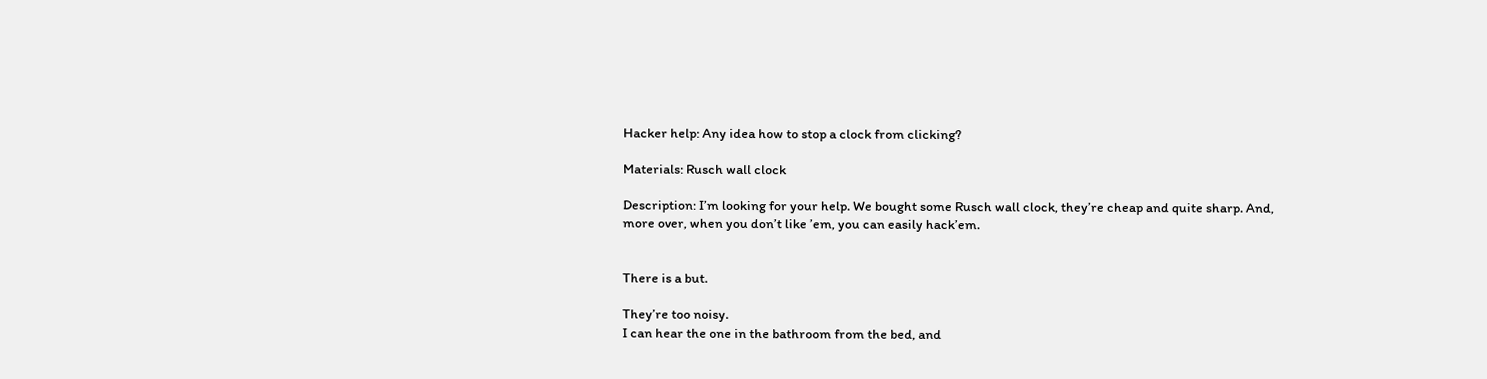Hacker help: Any idea how to stop a clock from clicking?

Materials: Rusch wall clock

Description: I’m looking for your help. We bought some Rusch wall clock, they’re cheap and quite sharp. And, more over, when you don’t like ’em, you can easily hack’em.


There is a but.

They’re too noisy.
I can hear the one in the bathroom from the bed, and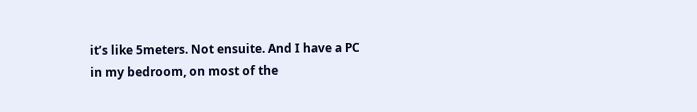it’s like 5meters. Not ensuite. And I have a PC in my bedroom, on most of the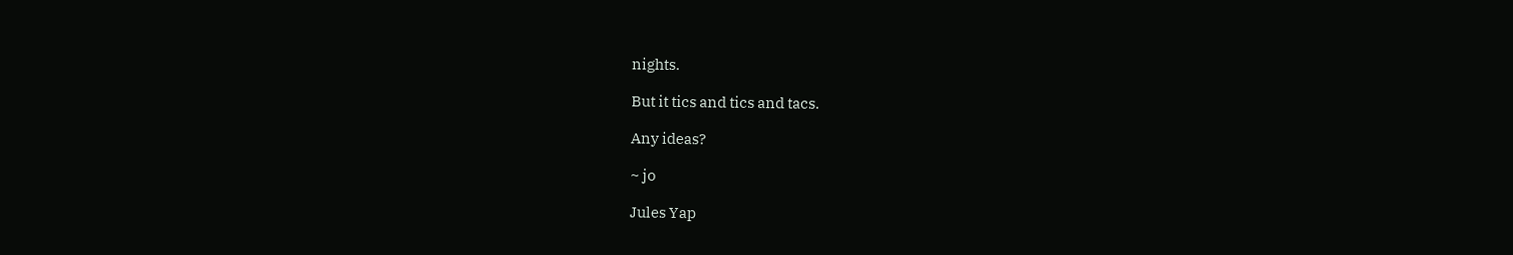nights.

But it tics and tics and tacs.

Any ideas?

~ jo

Jules Yap